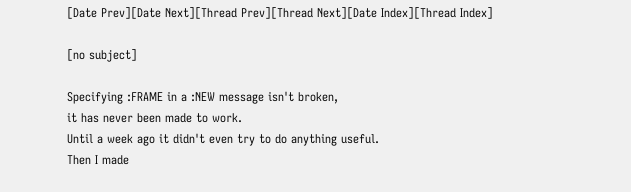[Date Prev][Date Next][Thread Prev][Thread Next][Date Index][Thread Index]

[no subject]

Specifying :FRAME in a :NEW message isn't broken,
it has never been made to work.
Until a week ago it didn't even try to do anything useful.
Then I made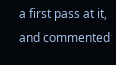a first pass at it, and commented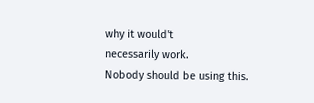why it would't
necessarily work.
Nobody should be using this.